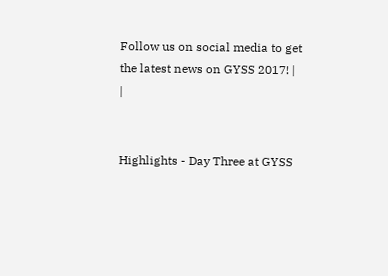Follow us on social media to get the latest news on GYSS 2017! | |


Highlights - Day Three at GYSS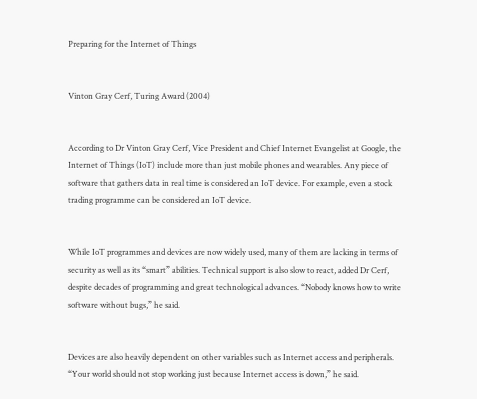Preparing for the Internet of Things


Vinton Gray Cerf, Turing Award (2004)


According to Dr Vinton Gray Cerf, Vice President and Chief Internet Evangelist at Google, the Internet of Things (IoT) include more than just mobile phones and wearables. Any piece of software that gathers data in real time is considered an IoT device. For example, even a stock trading programme can be considered an IoT device.


While IoT programmes and devices are now widely used, many of them are lacking in terms of security as well as its “smart” abilities. Technical support is also slow to react, added Dr Cerf, despite decades of programming and great technological advances. “Nobody knows how to write software without bugs,” he said.


Devices are also heavily dependent on other variables such as Internet access and peripherals. “Your world should not stop working just because Internet access is down,” he said.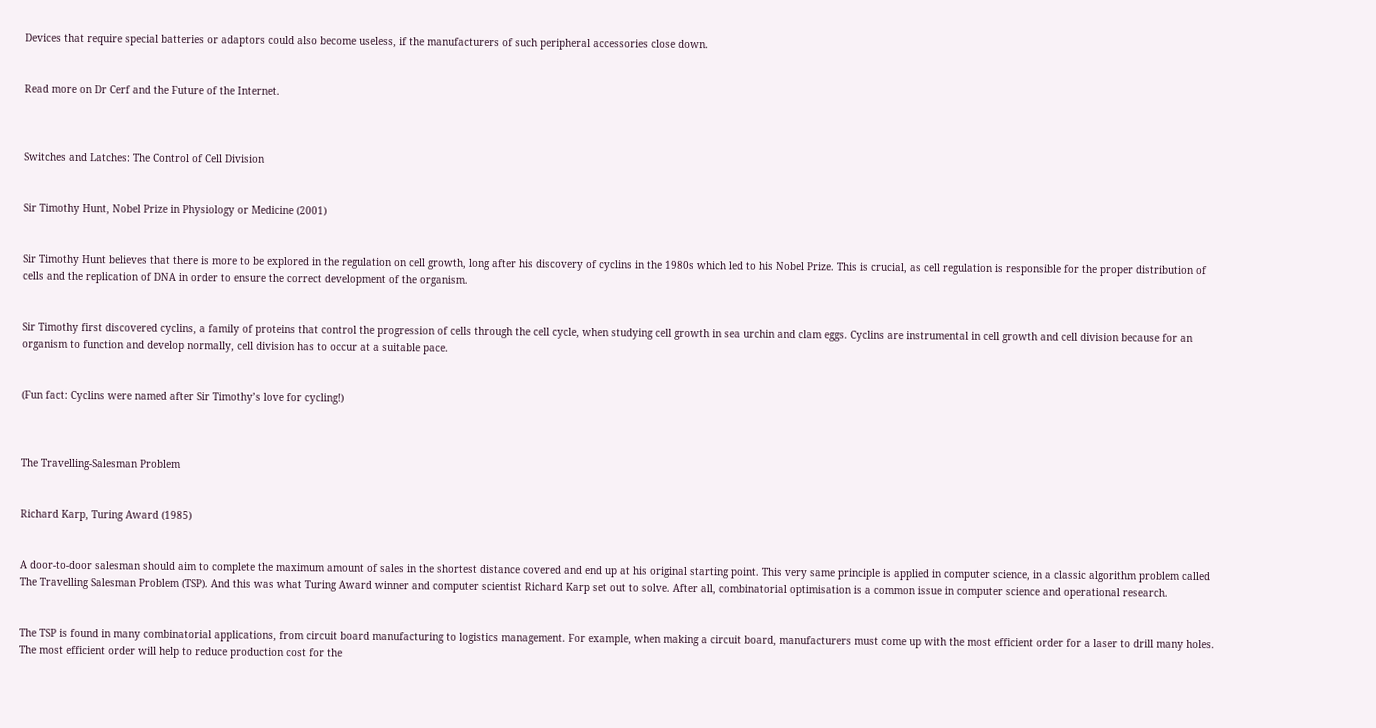Devices that require special batteries or adaptors could also become useless, if the manufacturers of such peripheral accessories close down.


Read more on Dr Cerf and the Future of the Internet.



Switches and Latches: The Control of Cell Division


Sir Timothy Hunt, Nobel Prize in Physiology or Medicine (2001)


Sir Timothy Hunt believes that there is more to be explored in the regulation on cell growth, long after his discovery of cyclins in the 1980s which led to his Nobel Prize. This is crucial, as cell regulation is responsible for the proper distribution of cells and the replication of DNA in order to ensure the correct development of the organism.


Sir Timothy first discovered cyclins, a family of proteins that control the progression of cells through the cell cycle, when studying cell growth in sea urchin and clam eggs. Cyclins are instrumental in cell growth and cell division because for an organism to function and develop normally, cell division has to occur at a suitable pace.


(Fun fact: Cyclins were named after Sir Timothy’s love for cycling!)



The Travelling-Salesman Problem


Richard Karp, Turing Award (1985)


A door-to-door salesman should aim to complete the maximum amount of sales in the shortest distance covered and end up at his original starting point. This very same principle is applied in computer science, in a classic algorithm problem called The Travelling Salesman Problem (TSP). And this was what Turing Award winner and computer scientist Richard Karp set out to solve. After all, combinatorial optimisation is a common issue in computer science and operational research.


The TSP is found in many combinatorial applications, from circuit board manufacturing to logistics management. For example, when making a circuit board, manufacturers must come up with the most efficient order for a laser to drill many holes. The most efficient order will help to reduce production cost for the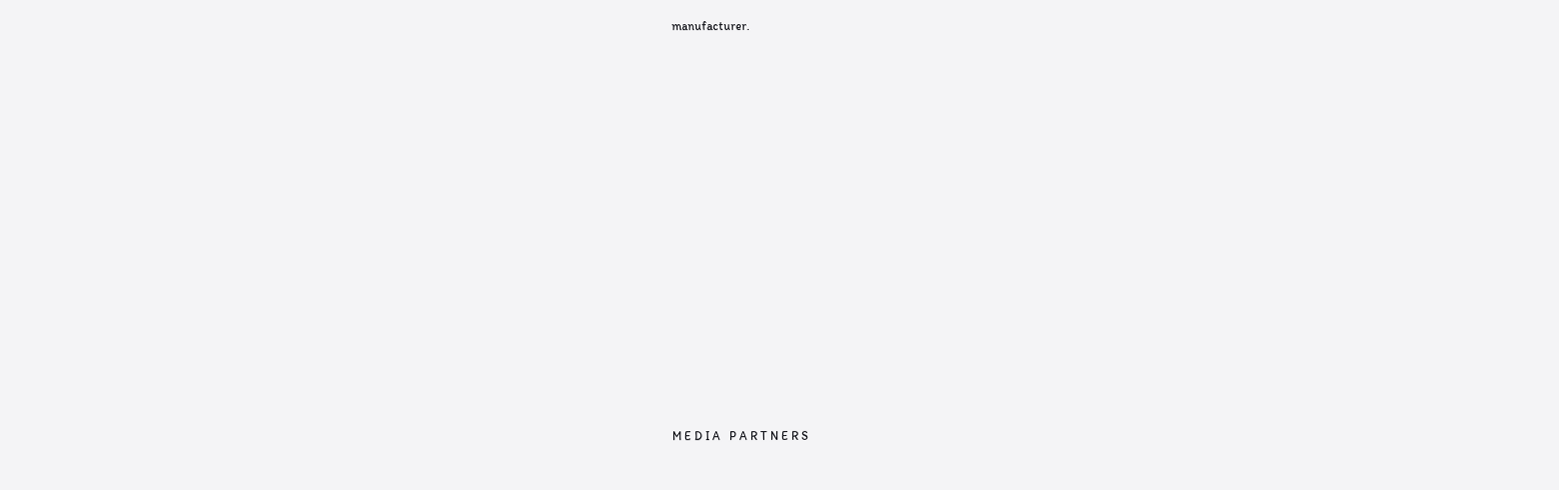manufacturer.


















M E D I A   P A R T N E R S